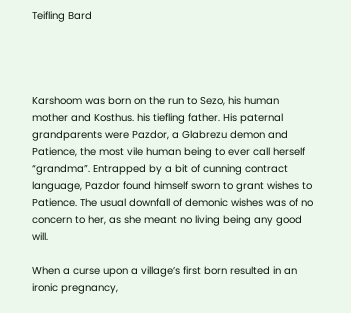Teifling Bard




Karshoom was born on the run to Sezo, his human mother and Kosthus. his tiefling father. His paternal grandparents were Pazdor, a Glabrezu demon and Patience, the most vile human being to ever call herself “grandma”. Entrapped by a bit of cunning contract language, Pazdor found himself sworn to grant wishes to Patience. The usual downfall of demonic wishes was of no concern to her, as she meant no living being any good will.

When a curse upon a village’s first born resulted in an ironic pregnancy,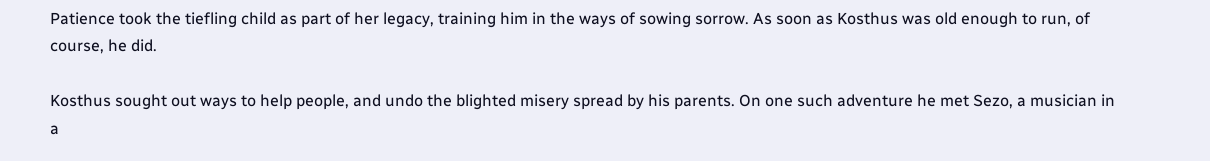Patience took the tiefling child as part of her legacy, training him in the ways of sowing sorrow. As soon as Kosthus was old enough to run, of course, he did.

Kosthus sought out ways to help people, and undo the blighted misery spread by his parents. On one such adventure he met Sezo, a musician in a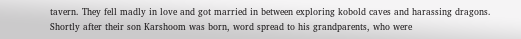tavern. They fell madly in love and got married in between exploring kobold caves and harassing dragons. Shortly after their son Karshoom was born, word spread to his grandparents, who were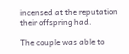incensed at the reputation their offspring had.

The couple was able to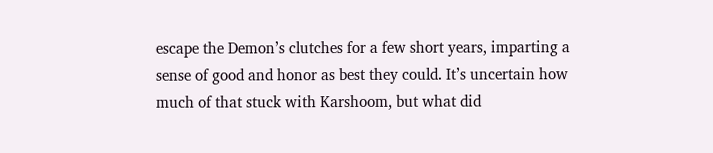escape the Demon’s clutches for a few short years, imparting a sense of good and honor as best they could. It’s uncertain how much of that stuck with Karshoom, but what did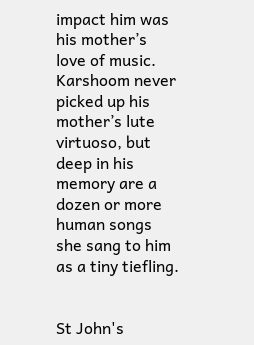impact him was his mother’s love of music. Karshoom never picked up his mother’s lute virtuoso, but deep in his memory are a dozen or more human songs she sang to him as a tiny tiefling.


St John's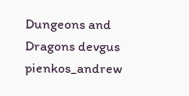Dungeons and Dragons devgus pienkos_andrew